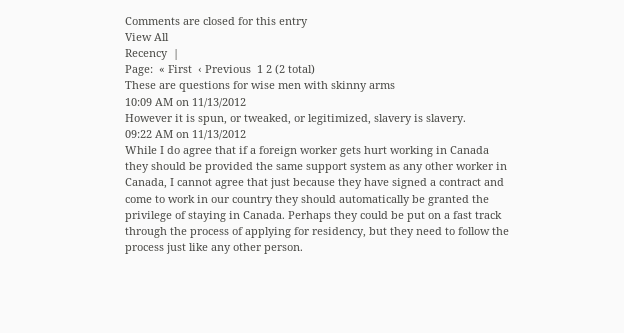Comments are closed for this entry
View All
Recency  |
Page:  « First  ‹ Previous  1 2 (2 total)
These are questions for wise men with skinny arms
10:09 AM on 11/13/2012
However it is spun, or tweaked, or legitimized, slavery is slavery.
09:22 AM on 11/13/2012
While I do agree that if a foreign worker gets hurt working in Canada they should be provided the same support system as any other worker in Canada, I cannot agree that just because they have signed a contract and come to work in our country they should automatically be granted the privilege of staying in Canada. Perhaps they could be put on a fast track through the process of applying for residency, but they need to follow the process just like any other person.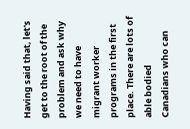Having said that, let's get to the root of the problem and ask why we need to have migrant worker programs in the first place. There are lots of able bodied Canadians who can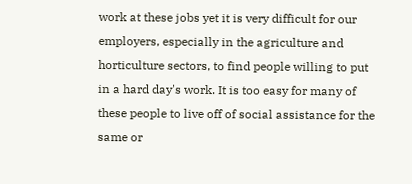work at these jobs yet it is very difficult for our employers, especially in the agriculture and horticulture sectors, to find people willing to put in a hard day's work. It is too easy for many of these people to live off of social assistance for the same or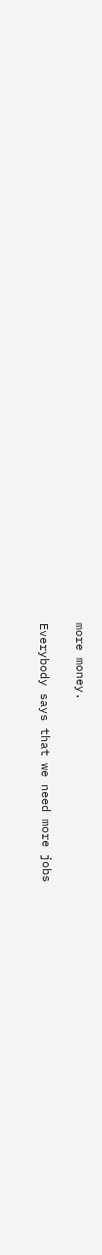more money.

Everybody says that we need more jobs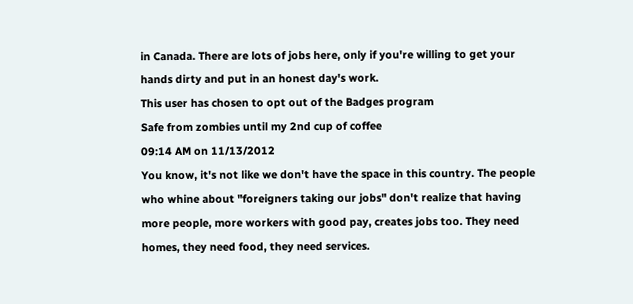in Canada. There are lots of jobs here, only if you're willing to get your hands dirty and put in an honest day's work.
This user has chosen to opt out of the Badges program
Safe from zombies until my 2nd cup of coffee
09:14 AM on 11/13/2012
You know, it's not like we don't have the space in this country. The people who whine about "foreigners taking our jobs" don't realize that having more people, more workers with good pay, creates jobs too. They need homes, they need food, they need services.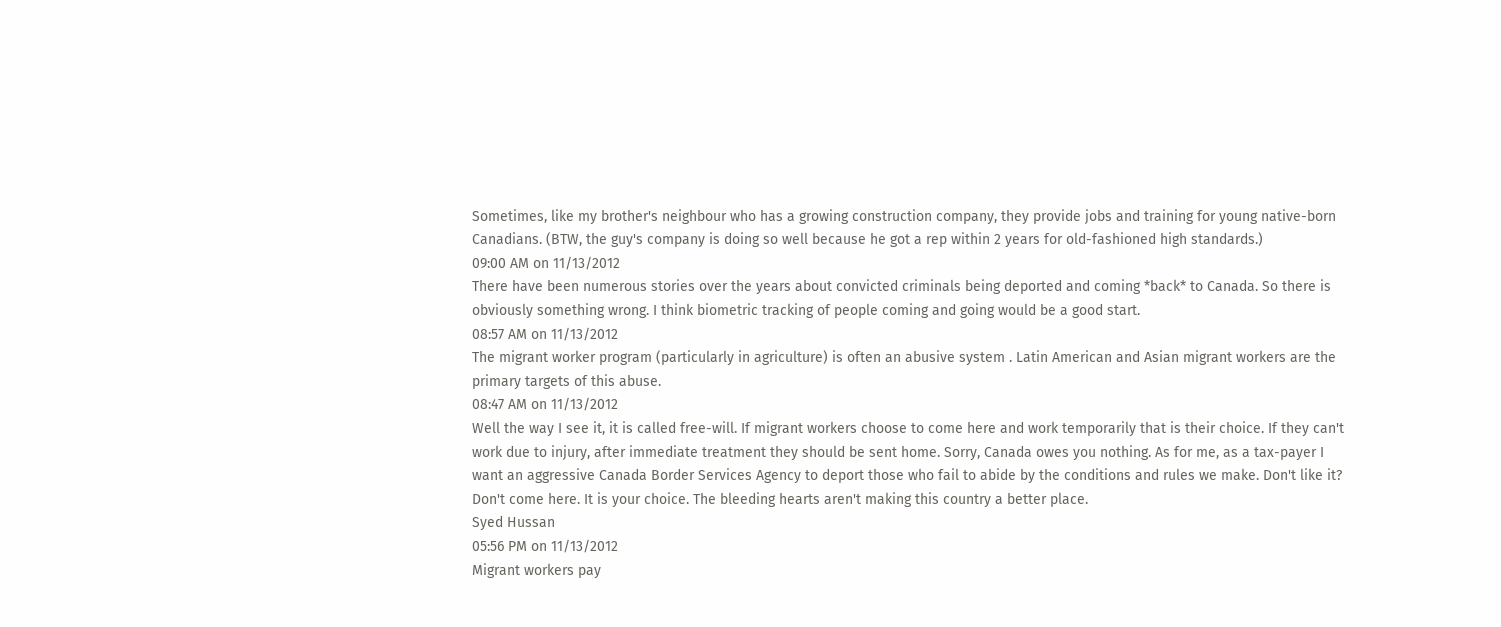Sometimes, like my brother's neighbour who has a growing construction company, they provide jobs and training for young native-born Canadians. (BTW, the guy's company is doing so well because he got a rep within 2 years for old-fashioned high standards.)
09:00 AM on 11/13/2012
There have been numerous stories over the years about convicted criminals being deported and coming *back* to Canada. So there is obviously something wrong. I think biometric tracking of people coming and going would be a good start.
08:57 AM on 11/13/2012
The migrant worker program (particularly in agriculture) is often an abusive system . Latin American and Asian migrant workers are the primary targets of this abuse.
08:47 AM on 11/13/2012
Well the way I see it, it is called free-will. If migrant workers choose to come here and work temporarily that is their choice. If they can't work due to injury, after immediate treatment they should be sent home. Sorry, Canada owes you nothing. As for me, as a tax-payer I want an aggressive Canada Border Services Agency to deport those who fail to abide by the conditions and rules we make. Don't like it? Don't come here. It is your choice. The bleeding hearts aren't making this country a better place.
Syed Hussan
05:56 PM on 11/13/2012
Migrant workers pay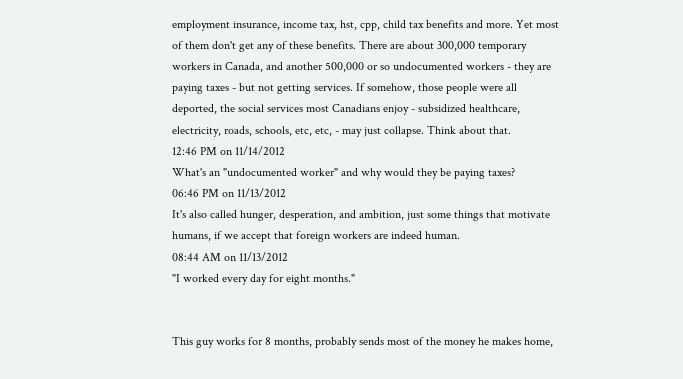employment insurance, income tax, hst, cpp, child tax benefits and more. Yet most of them don't get any of these benefits. There are about 300,000 temporary workers in Canada, and another 500,000 or so undocumented workers - they are paying taxes - but not getting services. If somehow, those people were all deported, the social services most Canadians enjoy - subsidized healthcare, electricity, roads, schools, etc, etc, - may just collapse. Think about that.
12:46 PM on 11/14/2012
What's an "undocumented worker" and why would they be paying taxes?
06:46 PM on 11/13/2012
It's also called hunger, desperation, and ambition, just some things that motivate humans, if we accept that foreign workers are indeed human.
08:44 AM on 11/13/2012
"I worked every day for eight months."


This guy works for 8 months, probably sends most of the money he makes home,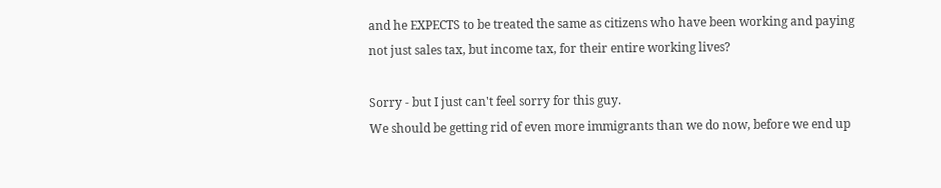and he EXPECTS to be treated the same as citizens who have been working and paying not just sales tax, but income tax, for their entire working lives?

Sorry - but I just can't feel sorry for this guy.
We should be getting rid of even more immigrants than we do now, before we end up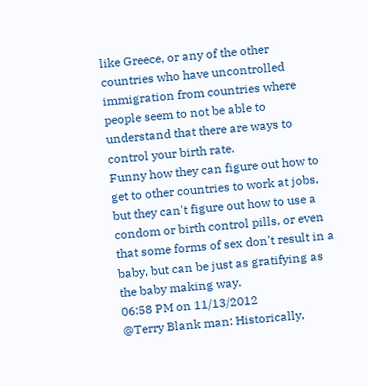like Greece, or any of the other countries who have uncontrolled immigration from countries where people seem to not be able to understand that there are ways to control your birth rate.
Funny how they can figure out how to get to other countries to work at jobs, but they can't figure out how to use a condom or birth control pills, or even that some forms of sex don't result in a baby, but can be just as gratifying as the baby making way.
06:58 PM on 11/13/2012
@Terry Blank man: Historically,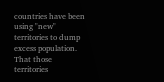countries have been using "new" territories to dump excess population. That those territories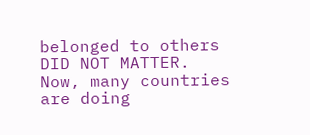belonged to others DID NOT MATTER.
Now, many countries are doing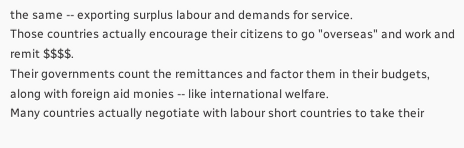the same -- exporting surplus labour and demands for service.
Those countries actually encourage their citizens to go "overseas" and work and remit $$$$.
Their governments count the remittances and factor them in their budgets, along with foreign aid monies -- like international welfare.
Many countries actually negotiate with labour short countries to take their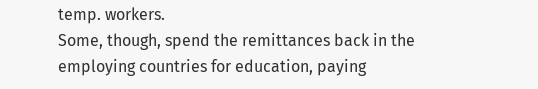temp. workers.
Some, though, spend the remittances back in the employing countries for education, paying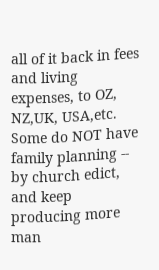all of it back in fees and living expenses, to OZ, NZ,UK, USA,etc.
Some do NOT have family planning -- by church edict, and keep producing more man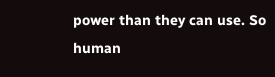power than they can use. So human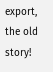export, the old story!